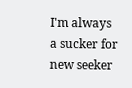I'm always a sucker for new seeker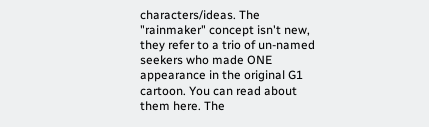characters/ideas. The "rainmaker" concept isn't new, they refer to a trio of un-named seekers who made ONE appearance in the original G1 cartoon. You can read about them here. The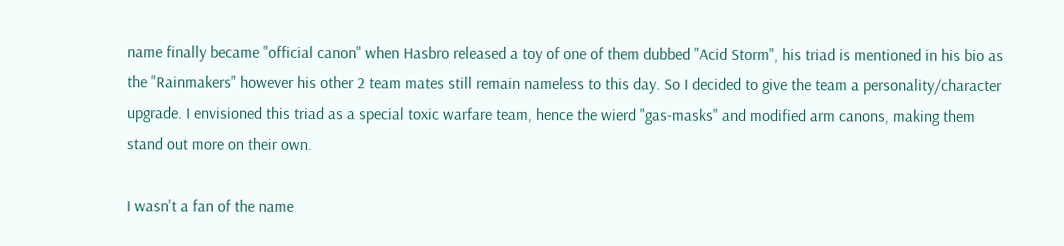name finally became "official canon" when Hasbro released a toy of one of them dubbed "Acid Storm", his triad is mentioned in his bio as the "Rainmakers" however his other 2 team mates still remain nameless to this day. So I decided to give the team a personality/character upgrade. I envisioned this triad as a special toxic warfare team, hence the wierd "gas-masks" and modified arm canons, making them stand out more on their own.

I wasn't a fan of the name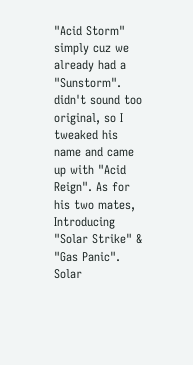"Acid Storm" simply cuz we already had a "Sunstorm". didn't sound too original, so I tweaked his name and came up with "Acid Reign". As for his two mates, Introducing "Solar Strike" & "Gas Panic". Solar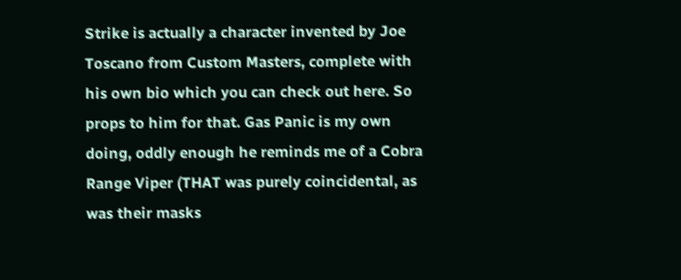Strike is actually a character invented by Joe Toscano from Custom Masters, complete with his own bio which you can check out here. So props to him for that. Gas Panic is my own doing, oddly enough he reminds me of a Cobra Range Viper (THAT was purely coincidental, as was their masks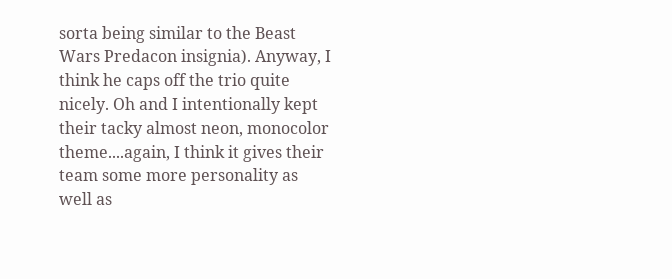sorta being similar to the Beast Wars Predacon insignia). Anyway, I think he caps off the trio quite nicely. Oh and I intentionally kept their tacky almost neon, monocolor theme....again, I think it gives their team some more personality as well as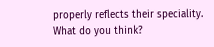properly reflects their speciality. What do you think?